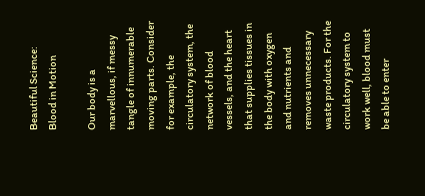Beautiful Science: Blood in Motion

Our body is a marvellous, if messy tangle of innumerable moving parts. Consider for example, the circulatory system, the network of blood vessels, and the heart that supplies tissues in the body with oxygen and nutrients and removes unnecessary waste products. For the circulatory system to work well, blood must be able to enter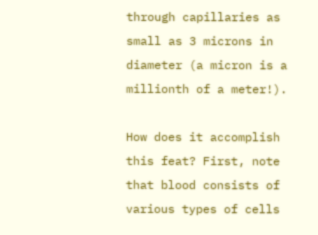through capillaries as small as 3 microns in diameter (a micron is a millionth of a meter!).

How does it accomplish this feat? First, note that blood consists of various types of cells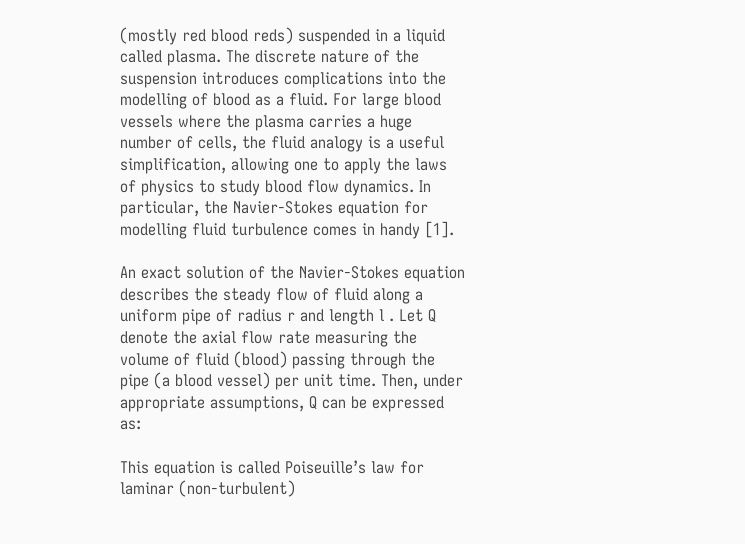(mostly red blood reds) suspended in a liquid called plasma. The discrete nature of the suspension introduces complications into the modelling of blood as a fluid. For large blood vessels where the plasma carries a huge number of cells, the fluid analogy is a useful simplification, allowing one to apply the laws of physics to study blood flow dynamics. In particular, the Navier-Stokes equation for modelling fluid turbulence comes in handy [1].

An exact solution of the Navier-Stokes equation describes the steady flow of fluid along a uniform pipe of radius r and length l . Let Q denote the axial flow rate measuring the volume of fluid (blood) passing through the pipe (a blood vessel) per unit time. Then, under appropriate assumptions, Q can be expressed as:

This equation is called Poiseuille’s law for laminar (non-turbulent)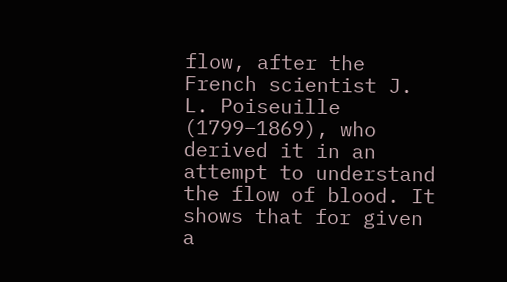flow, after the French scientist J. L. Poiseuille (1799–1869), who derived it in an attempt to understand the flow of blood. It shows that for given a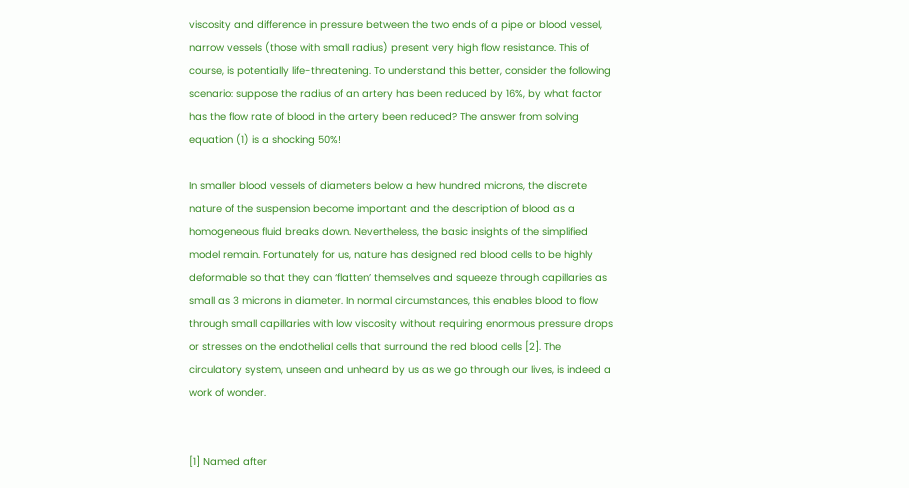viscosity and difference in pressure between the two ends of a pipe or blood vessel, narrow vessels (those with small radius) present very high flow resistance. This of course, is potentially life-threatening. To understand this better, consider the following scenario: suppose the radius of an artery has been reduced by 16%, by what factor has the flow rate of blood in the artery been reduced? The answer from solving equation (1) is a shocking 50%!

In smaller blood vessels of diameters below a hew hundred microns, the discrete nature of the suspension become important and the description of blood as a homogeneous fluid breaks down. Nevertheless, the basic insights of the simplified model remain. Fortunately for us, nature has designed red blood cells to be highly deformable so that they can ‘flatten’ themselves and squeeze through capillaries as small as 3 microns in diameter. In normal circumstances, this enables blood to flow through small capillaries with low viscosity without requiring enormous pressure drops or stresses on the endothelial cells that surround the red blood cells [2]. The circulatory system, unseen and unheard by us as we go through our lives, is indeed a work of wonder.


[1] Named after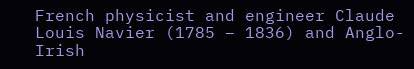French physicist and engineer Claude Louis Navier (1785 – 1836) and Anglo-Irish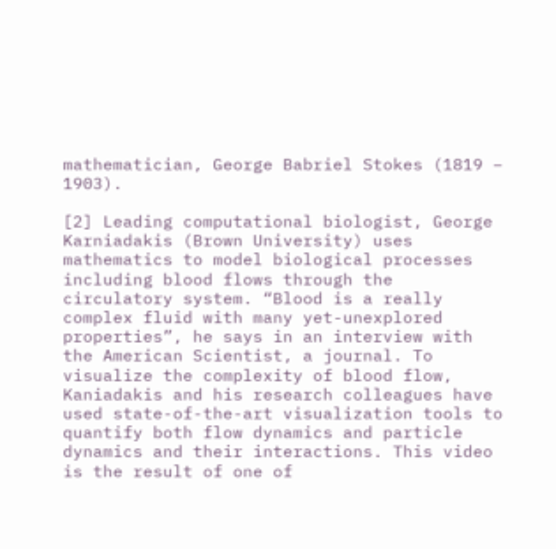mathematician, George Babriel Stokes (1819 – 1903).

[2] Leading computational biologist, George Karniadakis (Brown University) uses mathematics to model biological processes including blood flows through the circulatory system. “Blood is a really complex fluid with many yet-unexplored properties”, he says in an interview with the American Scientist, a journal. To visualize the complexity of blood flow, Kaniadakis and his research colleagues have used state-of-the-art visualization tools to quantify both flow dynamics and particle dynamics and their interactions. This video is the result of one of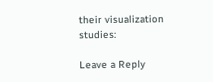their visualization studies:

Leave a Reply